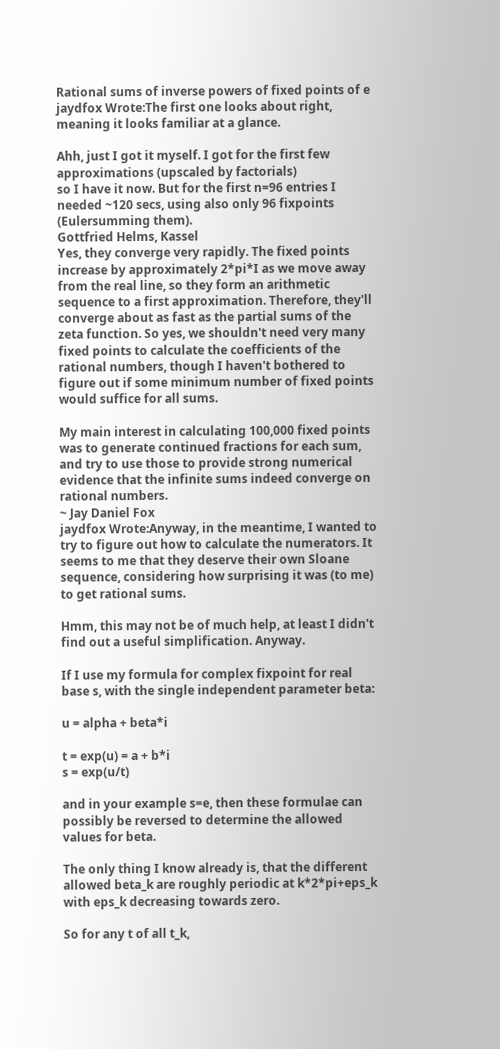Rational sums of inverse powers of fixed points of e
jaydfox Wrote:The first one looks about right, meaning it looks familiar at a glance.

Ahh, just I got it myself. I got for the first few approximations (upscaled by factorials)
so I have it now. But for the first n=96 entries I needed ~120 secs, using also only 96 fixpoints (Eulersumming them).
Gottfried Helms, Kassel
Yes, they converge very rapidly. The fixed points increase by approximately 2*pi*I as we move away from the real line, so they form an arithmetic sequence to a first approximation. Therefore, they'll converge about as fast as the partial sums of the zeta function. So yes, we shouldn't need very many fixed points to calculate the coefficients of the rational numbers, though I haven't bothered to figure out if some minimum number of fixed points would suffice for all sums.

My main interest in calculating 100,000 fixed points was to generate continued fractions for each sum, and try to use those to provide strong numerical evidence that the infinite sums indeed converge on rational numbers.
~ Jay Daniel Fox
jaydfox Wrote:Anyway, in the meantime, I wanted to try to figure out how to calculate the numerators. It seems to me that they deserve their own Sloane sequence, considering how surprising it was (to me) to get rational sums.

Hmm, this may not be of much help, at least I didn't find out a useful simplification. Anyway.

If I use my formula for complex fixpoint for real base s, with the single independent parameter beta:

u = alpha + beta*i

t = exp(u) = a + b*i
s = exp(u/t)

and in your example s=e, then these formulae can possibly be reversed to determine the allowed values for beta.

The only thing I know already is, that the different allowed beta_k are roughly periodic at k*2*pi+eps_k with eps_k decreasing towards zero.

So for any t of all t_k,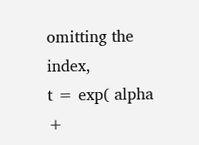omitting the index,
t = exp( alpha +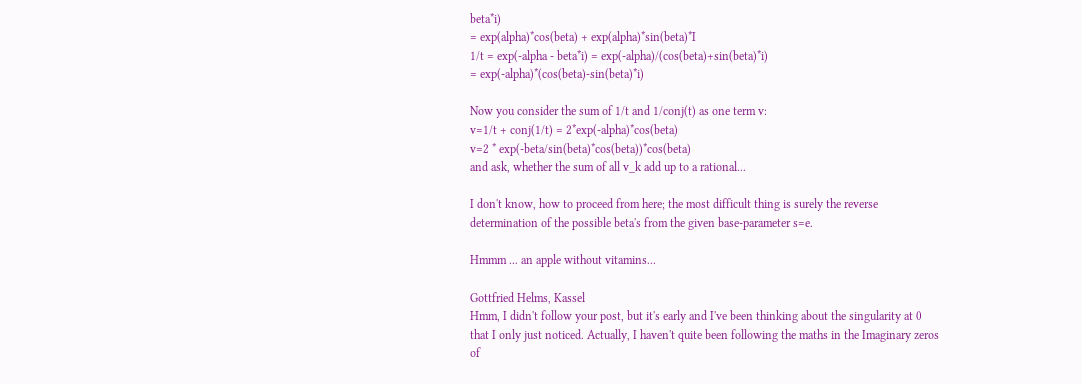beta*i)
= exp(alpha)*cos(beta) + exp(alpha)*sin(beta)*I
1/t = exp(-alpha - beta*i) = exp(-alpha)/(cos(beta)+sin(beta)*i)
= exp(-alpha)*(cos(beta)-sin(beta)*i)

Now you consider the sum of 1/t and 1/conj(t) as one term v:
v=1/t + conj(1/t) = 2*exp(-alpha)*cos(beta)
v=2 * exp(-beta/sin(beta)*cos(beta))*cos(beta)
and ask, whether the sum of all v_k add up to a rational...

I don't know, how to proceed from here; the most difficult thing is surely the reverse determination of the possible beta's from the given base-parameter s=e.

Hmmm ... an apple without vitamins...

Gottfried Helms, Kassel
Hmm, I didn't follow your post, but it's early and I've been thinking about the singularity at 0 that I only just noticed. Actually, I haven't quite been following the maths in the Imaginary zeros of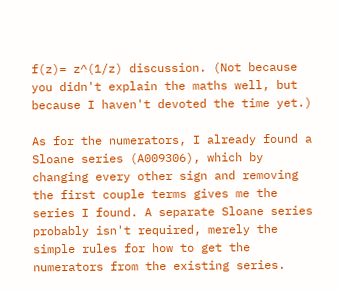f(z)= z^(1/z) discussion. (Not because you didn't explain the maths well, but because I haven't devoted the time yet.)

As for the numerators, I already found a Sloane series (A009306), which by changing every other sign and removing the first couple terms gives me the series I found. A separate Sloane series probably isn't required, merely the simple rules for how to get the numerators from the existing series.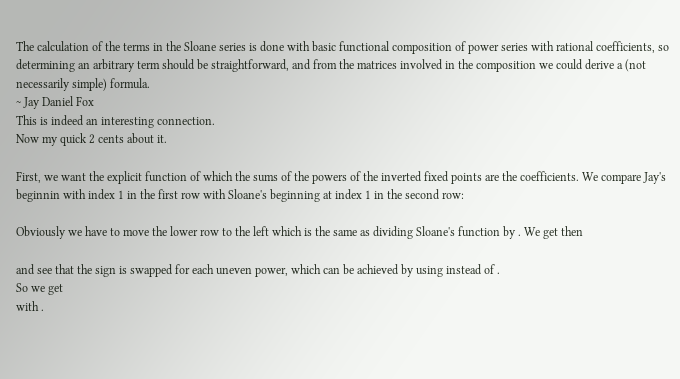The calculation of the terms in the Sloane series is done with basic functional composition of power series with rational coefficients, so determining an arbitrary term should be straightforward, and from the matrices involved in the composition we could derive a (not necessarily simple) formula.
~ Jay Daniel Fox
This is indeed an interesting connection.
Now my quick 2 cents about it.

First, we want the explicit function of which the sums of the powers of the inverted fixed points are the coefficients. We compare Jay's beginnin with index 1 in the first row with Sloane's beginning at index 1 in the second row:

Obviously we have to move the lower row to the left which is the same as dividing Sloane's function by . We get then

and see that the sign is swapped for each uneven power, which can be achieved by using instead of .
So we get
with .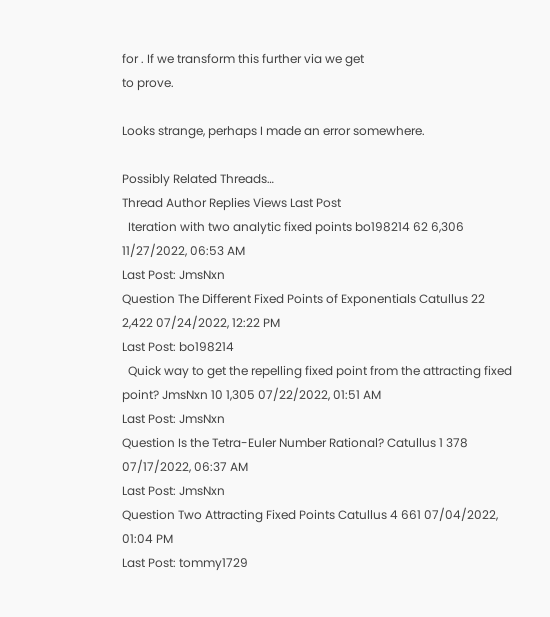for . If we transform this further via we get
to prove.

Looks strange, perhaps I made an error somewhere.

Possibly Related Threads…
Thread Author Replies Views Last Post
  Iteration with two analytic fixed points bo198214 62 6,306 11/27/2022, 06:53 AM
Last Post: JmsNxn
Question The Different Fixed Points of Exponentials Catullus 22 2,422 07/24/2022, 12:22 PM
Last Post: bo198214
  Quick way to get the repelling fixed point from the attracting fixed point? JmsNxn 10 1,305 07/22/2022, 01:51 AM
Last Post: JmsNxn
Question Is the Tetra-Euler Number Rational? Catullus 1 378 07/17/2022, 06:37 AM
Last Post: JmsNxn
Question Two Attracting Fixed Points Catullus 4 661 07/04/2022, 01:04 PM
Last Post: tommy1729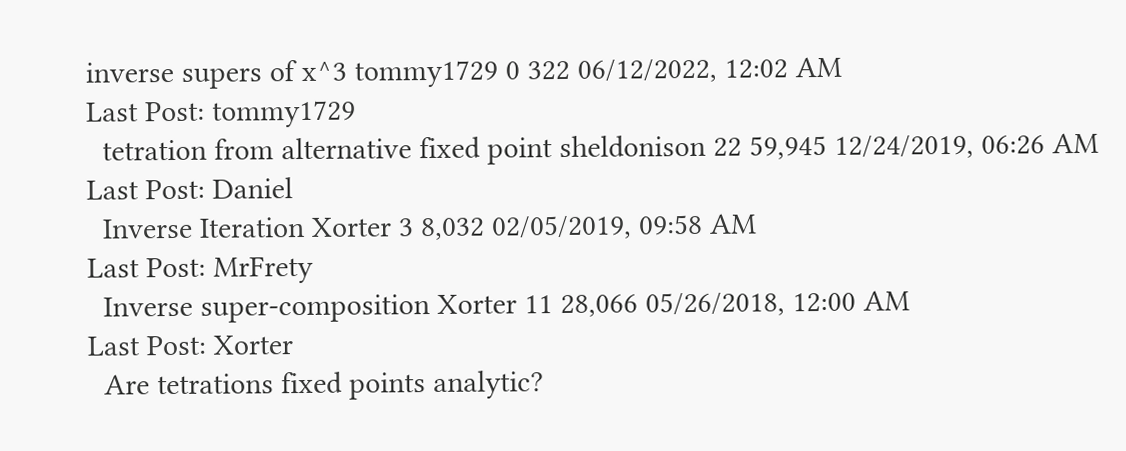inverse supers of x^3 tommy1729 0 322 06/12/2022, 12:02 AM
Last Post: tommy1729
  tetration from alternative fixed point sheldonison 22 59,945 12/24/2019, 06:26 AM
Last Post: Daniel
  Inverse Iteration Xorter 3 8,032 02/05/2019, 09:58 AM
Last Post: MrFrety
  Inverse super-composition Xorter 11 28,066 05/26/2018, 12:00 AM
Last Post: Xorter
  Are tetrations fixed points analytic?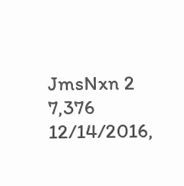JmsNxn 2 7,376 12/14/2016,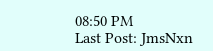08:50 PM
Last Post: JmsNxn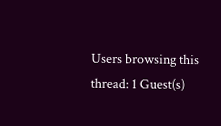Users browsing this thread: 1 Guest(s)